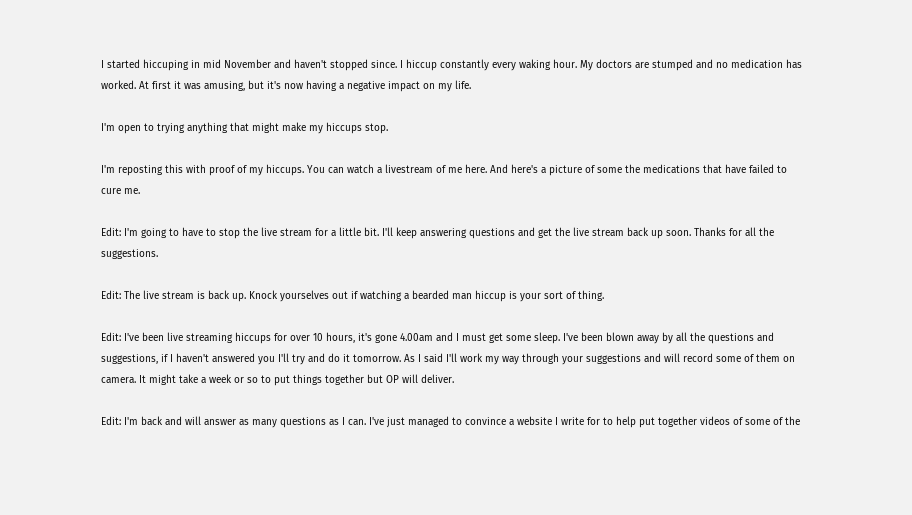I started hiccuping in mid November and haven't stopped since. I hiccup constantly every waking hour. My doctors are stumped and no medication has worked. At first it was amusing, but it's now having a negative impact on my life.

I'm open to trying anything that might make my hiccups stop.

I'm reposting this with proof of my hiccups. You can watch a livestream of me here. And here's a picture of some the medications that have failed to cure me.

Edit: I'm going to have to stop the live stream for a little bit. I'll keep answering questions and get the live stream back up soon. Thanks for all the suggestions.

Edit: The live stream is back up. Knock yourselves out if watching a bearded man hiccup is your sort of thing.

Edit: I've been live streaming hiccups for over 10 hours, it's gone 4.00am and I must get some sleep. I've been blown away by all the questions and suggestions, if I haven't answered you I'll try and do it tomorrow. As I said I'll work my way through your suggestions and will record some of them on camera. It might take a week or so to put things together but OP will deliver.

Edit: I'm back and will answer as many questions as I can. I've just managed to convince a website I write for to help put together videos of some of the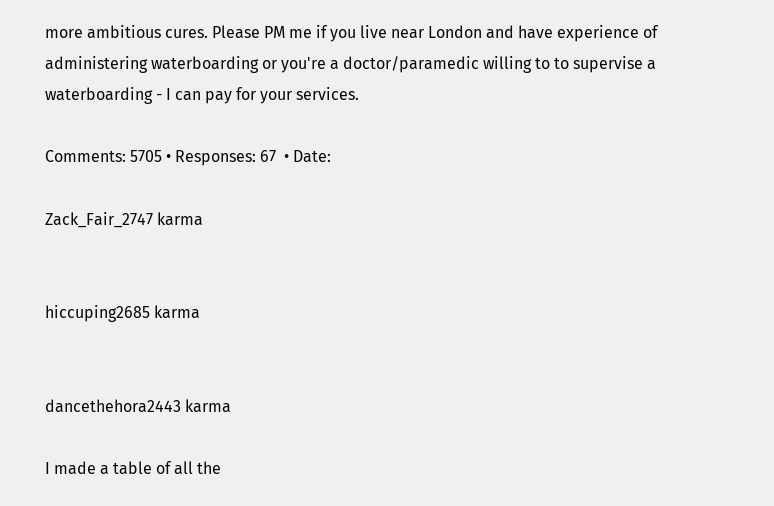more ambitious cures. Please PM me if you live near London and have experience of administering waterboarding or you're a doctor/paramedic willing to to supervise a waterboarding - I can pay for your services.

Comments: 5705 • Responses: 67  • Date:

Zack_Fair_2747 karma


hiccuping2685 karma


dancethehora2443 karma

I made a table of all the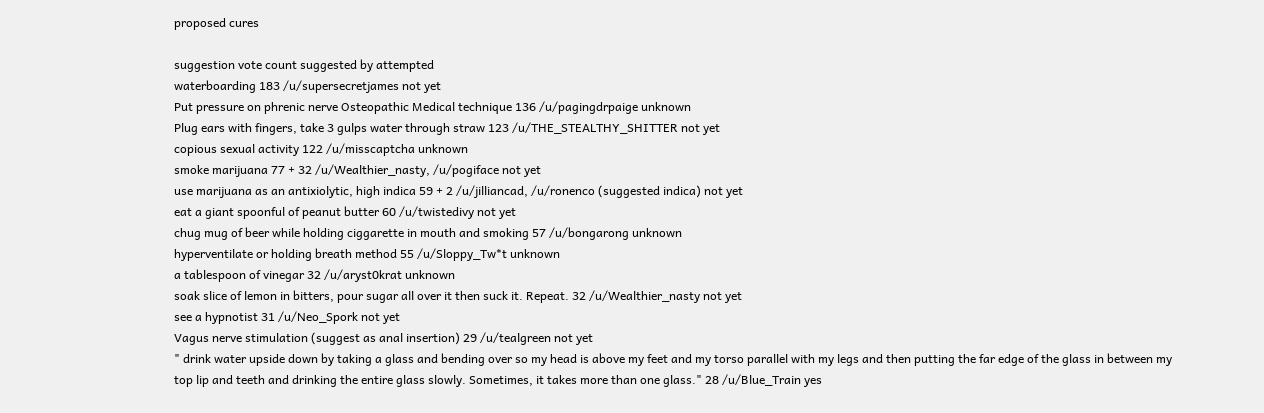proposed cures

suggestion vote count suggested by attempted
waterboarding 183 /u/supersecretjames not yet
Put pressure on phrenic nerve Osteopathic Medical technique 136 /u/pagingdrpaige unknown
Plug ears with fingers, take 3 gulps water through straw 123 /u/THE_STEALTHY_SHITTER not yet
copious sexual activity 122 /u/misscaptcha unknown
smoke marijuana 77 + 32 /u/Wealthier_nasty, /u/pogiface not yet
use marijuana as an antixiolytic, high indica 59 + 2 /u/jilliancad, /u/ronenco (suggested indica) not yet
eat a giant spoonful of peanut butter 60 /u/twistedivy not yet
chug mug of beer while holding ciggarette in mouth and smoking 57 /u/bongarong unknown
hyperventilate or holding breath method 55 /u/Sloppy_Tw*t unknown
a tablespoon of vinegar 32 /u/aryst0krat unknown
soak slice of lemon in bitters, pour sugar all over it then suck it. Repeat. 32 /u/Wealthier_nasty not yet
see a hypnotist 31 /u/Neo_Spork not yet
Vagus nerve stimulation (suggest as anal insertion) 29 /u/tealgreen not yet
" drink water upside down by taking a glass and bending over so my head is above my feet and my torso parallel with my legs and then putting the far edge of the glass in between my top lip and teeth and drinking the entire glass slowly. Sometimes, it takes more than one glass." 28 /u/Blue_Train yes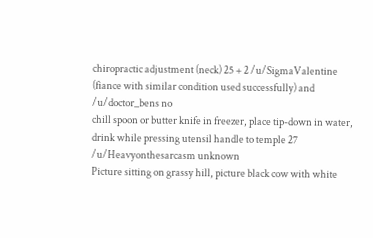chiropractic adjustment (neck) 25 + 2 /u/SigmaValentine (fiance with similar condition used successfully) and /u/doctor_bens no
chill spoon or butter knife in freezer, place tip-down in water, drink while pressing utensil handle to temple 27 /u/Heavyonthesarcasm unknown
Picture sitting on grassy hill, picture black cow with white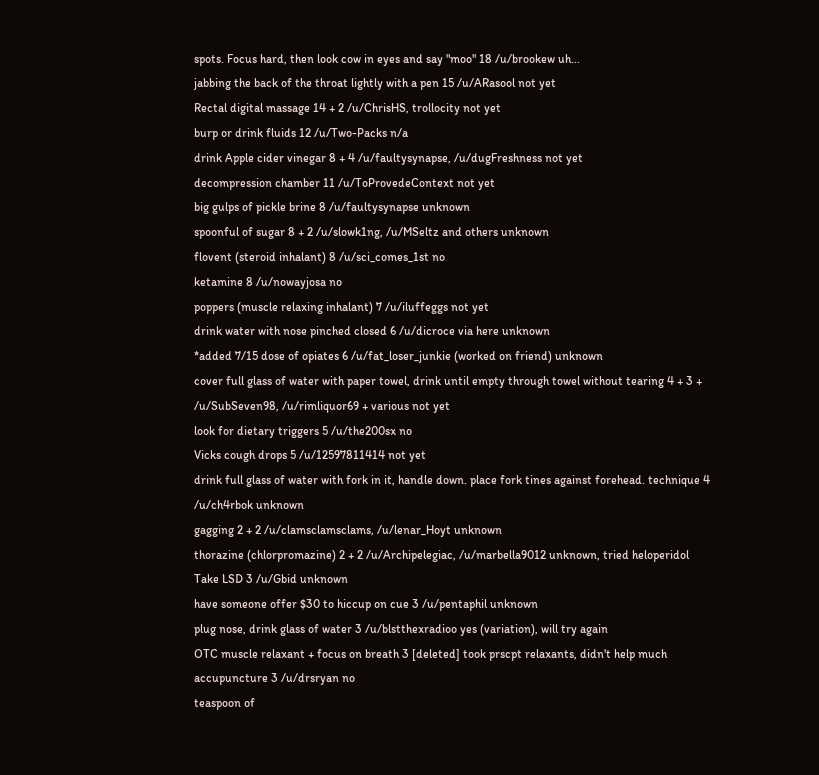spots. Focus hard, then look cow in eyes and say "moo" 18 /u/brookew uh...
jabbing the back of the throat lightly with a pen 15 /u/ARasool not yet
Rectal digital massage 14 + 2 /u/ChrisHS, trollocity not yet
burp or drink fluids 12 /u/Two-Packs n/a
drink Apple cider vinegar 8 + 4 /u/faultysynapse, /u/dugFreshness not yet
decompression chamber 11 /u/ToProvedeContext not yet
big gulps of pickle brine 8 /u/faultysynapse unknown
spoonful of sugar 8 + 2 /u/slowk1ng, /u/MSeltz and others unknown
flovent (steroid inhalant) 8 /u/sci_comes_1st no
ketamine 8 /u/nowayjosa no
poppers (muscle relaxing inhalant) 7 /u/iluffeggs not yet
drink water with nose pinched closed 6 /u/dicroce via here unknown
*added 7/15 dose of opiates 6 /u/fat_loser_junkie (worked on friend) unknown
cover full glass of water with paper towel, drink until empty through towel without tearing 4 + 3 + /u/SubSeven98, /u/rimliquor69 + various not yet
look for dietary triggers 5 /u/the200sx no
Vicks cough drops 5 /u/12597811414 not yet
drink full glass of water with fork in it, handle down. place fork tines against forehead. technique 4 /u/ch4rbok unknown
gagging 2 + 2 /u/clamsclamsclams, /u/lenar_Hoyt unknown
thorazine (chlorpromazine) 2 + 2 /u/Archipelegiac, /u/marbella9012 unknown, tried heloperidol
Take LSD 3 /u/Gbid unknown
have someone offer $30 to hiccup on cue 3 /u/pentaphil unknown
plug nose, drink glass of water 3 /u/blstthexradioo yes (variation), will try again
OTC muscle relaxant + focus on breath 3 [deleted] took prscpt relaxants, didn't help much
accupuncture 3 /u/drsryan no
teaspoon of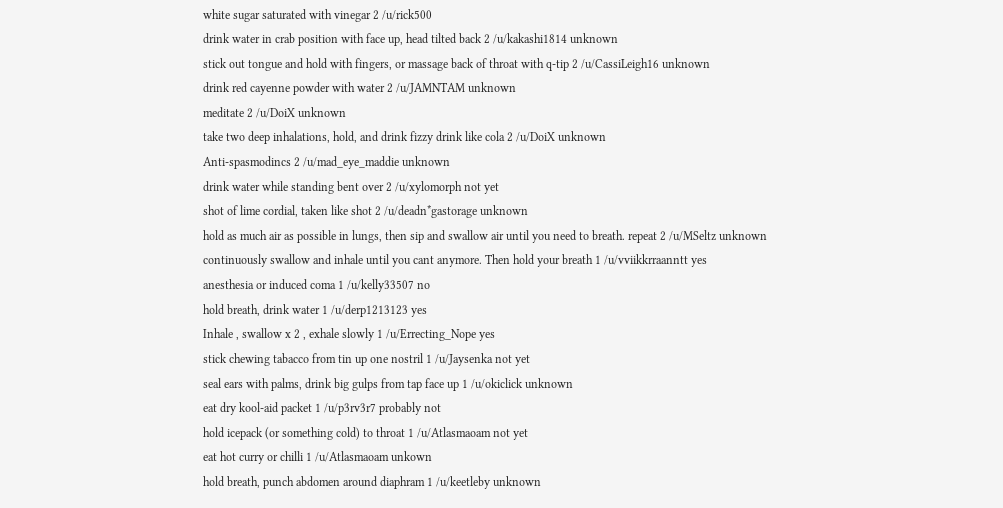white sugar saturated with vinegar 2 /u/rick500
drink water in crab position with face up, head tilted back 2 /u/kakashi1814 unknown
stick out tongue and hold with fingers, or massage back of throat with q-tip 2 /u/CassiLeigh16 unknown
drink red cayenne powder with water 2 /u/JAMNTAM unknown
meditate 2 /u/DoiX unknown
take two deep inhalations, hold, and drink fizzy drink like cola 2 /u/DoiX unknown
Anti-spasmodincs 2 /u/mad_eye_maddie unknown
drink water while standing bent over 2 /u/xylomorph not yet
shot of lime cordial, taken like shot 2 /u/deadn*gastorage unknown
hold as much air as possible in lungs, then sip and swallow air until you need to breath. repeat 2 /u/MSeltz unknown
continuously swallow and inhale until you cant anymore. Then hold your breath 1 /u/vviikkrraanntt yes
anesthesia or induced coma 1 /u/kelly33507 no
hold breath, drink water 1 /u/derp1213123 yes
Inhale , swallow x 2 , exhale slowly 1 /u/Errecting_Nope yes
stick chewing tabacco from tin up one nostril 1 /u/Jaysenka not yet
seal ears with palms, drink big gulps from tap face up 1 /u/okiclick unknown
eat dry kool-aid packet 1 /u/p3rv3r7 probably not
hold icepack (or something cold) to throat 1 /u/Atlasmaoam not yet
eat hot curry or chilli 1 /u/Atlasmaoam unkown
hold breath, punch abdomen around diaphram 1 /u/keetleby unknown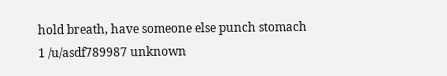hold breath, have someone else punch stomach 1 /u/asdf789987 unknown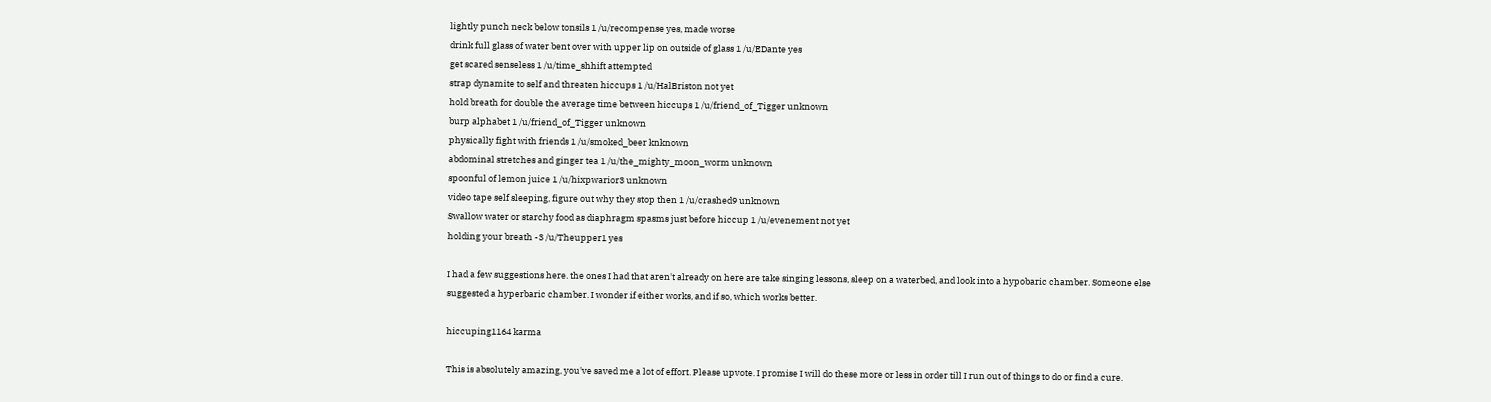lightly punch neck below tonsils 1 /u/recompense yes, made worse
drink full glass of water bent over with upper lip on outside of glass 1 /u/EDante yes
get scared senseless 1 /u/time_shhift attempted
strap dynamite to self and threaten hiccups 1 /u/HalBriston not yet
hold breath for double the average time between hiccups 1 /u/friend_of_Tigger unknown
burp alphabet 1 /u/friend_of_Tigger unknown
physically fight with friends 1 /u/smoked_beer knknown
abdominal stretches and ginger tea 1 /u/the_mighty_moon_worm unknown
spoonful of lemon juice 1 /u/hixpwarior3 unknown
video tape self sleeping, figure out why they stop then 1 /u/crashed9 unknown
Swallow water or starchy food as diaphragm spasms just before hiccup 1 /u/evenement not yet
holding your breath -3 /u/Theupper1 yes

I had a few suggestions here. the ones I had that aren't already on here are take singing lessons, sleep on a waterbed, and look into a hypobaric chamber. Someone else suggested a hyperbaric chamber. I wonder if either works, and if so, which works better.

hiccuping1164 karma

This is absolutely amazing, you've saved me a lot of effort. Please upvote. I promise I will do these more or less in order till I run out of things to do or find a cure.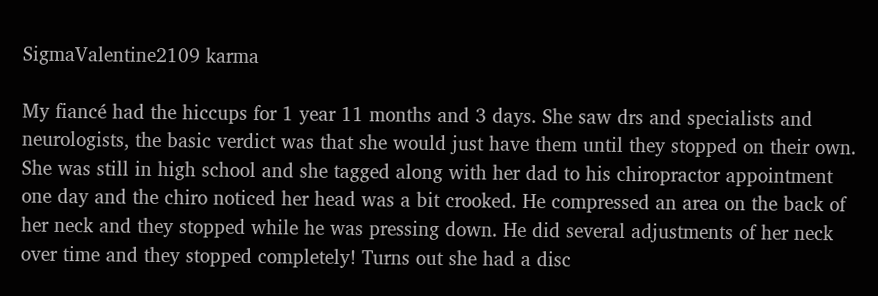SigmaValentine2109 karma

My fiancé had the hiccups for 1 year 11 months and 3 days. She saw drs and specialists and neurologists, the basic verdict was that she would just have them until they stopped on their own. She was still in high school and she tagged along with her dad to his chiropractor appointment one day and the chiro noticed her head was a bit crooked. He compressed an area on the back of her neck and they stopped while he was pressing down. He did several adjustments of her neck over time and they stopped completely! Turns out she had a disc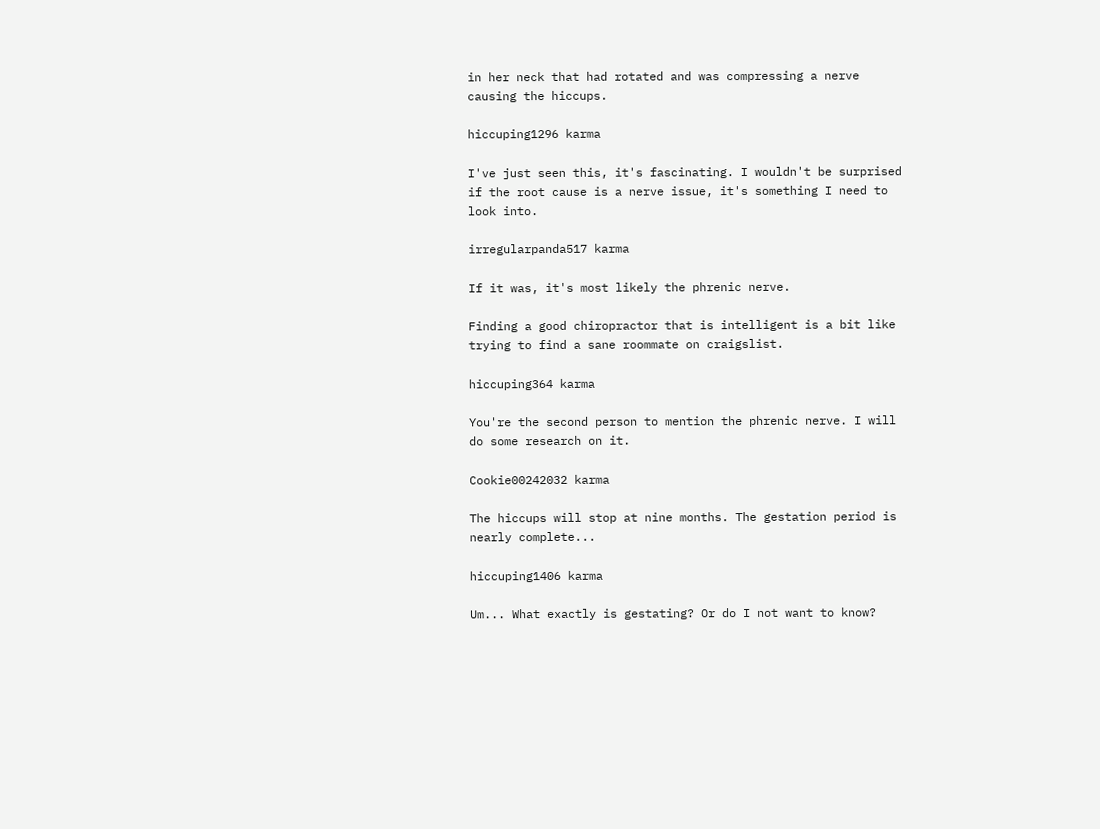in her neck that had rotated and was compressing a nerve causing the hiccups.

hiccuping1296 karma

I've just seen this, it's fascinating. I wouldn't be surprised if the root cause is a nerve issue, it's something I need to look into.

irregularpanda517 karma

If it was, it's most likely the phrenic nerve.

Finding a good chiropractor that is intelligent is a bit like trying to find a sane roommate on craigslist.

hiccuping364 karma

You're the second person to mention the phrenic nerve. I will do some research on it.

Cookie00242032 karma

The hiccups will stop at nine months. The gestation period is nearly complete...

hiccuping1406 karma

Um... What exactly is gestating? Or do I not want to know?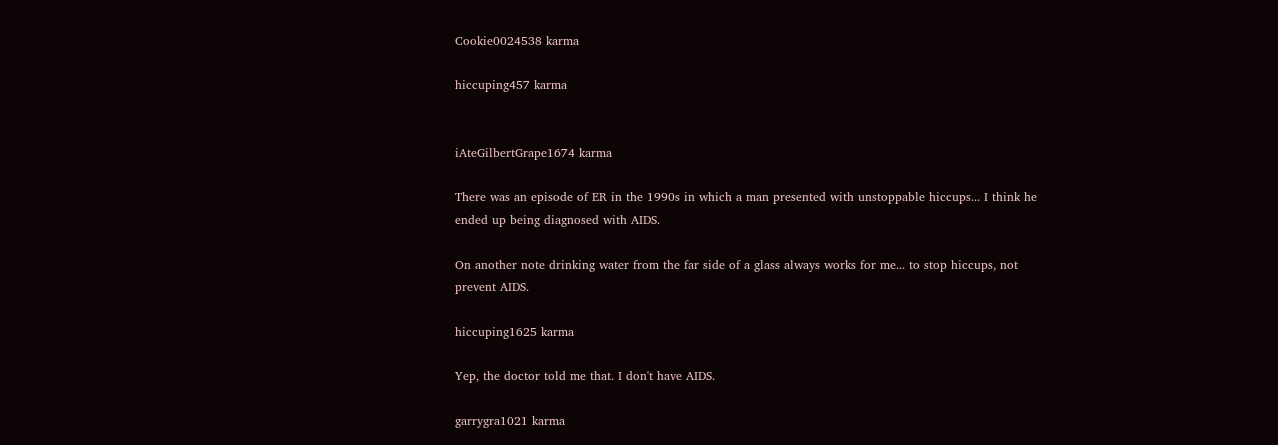Cookie0024538 karma

hiccuping457 karma


iAteGilbertGrape1674 karma

There was an episode of ER in the 1990s in which a man presented with unstoppable hiccups... I think he ended up being diagnosed with AIDS.

On another note drinking water from the far side of a glass always works for me... to stop hiccups, not prevent AIDS.

hiccuping1625 karma

Yep, the doctor told me that. I don't have AIDS.

garrygra1021 karma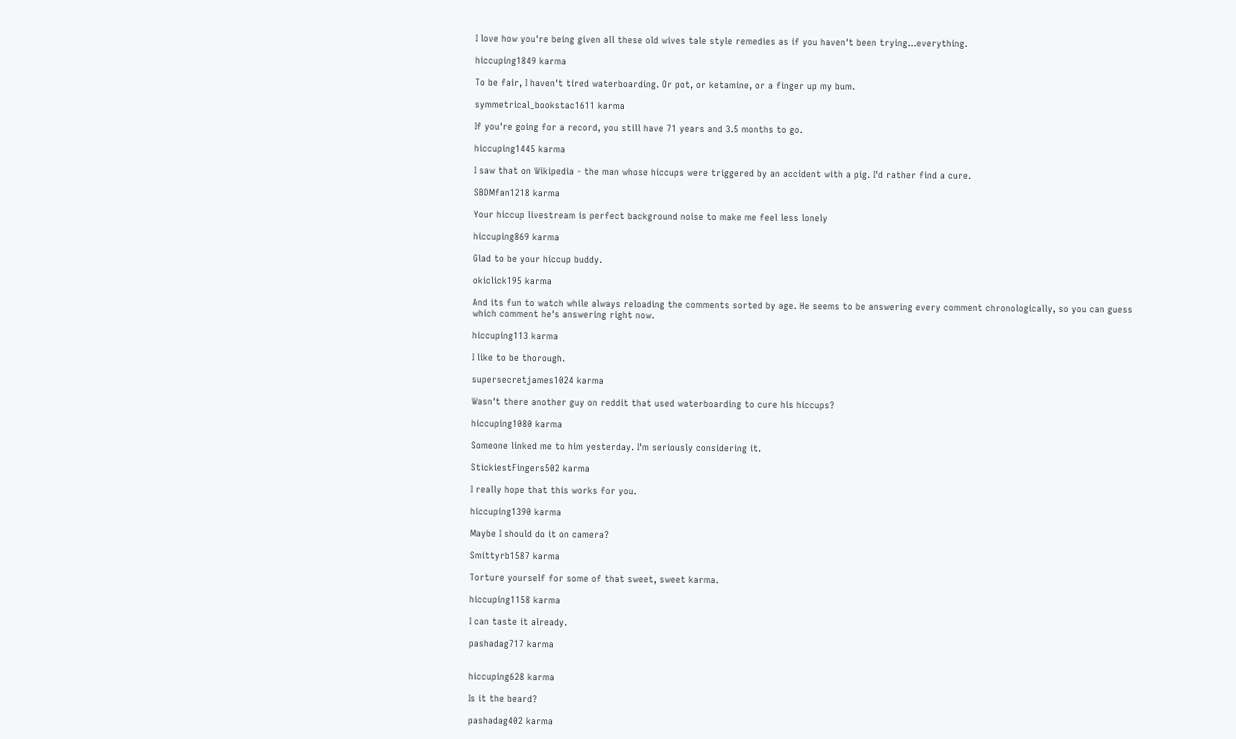I love how you're being given all these old wives tale style remedies as if you haven't been trying...everything.

hiccuping1849 karma

To be fair, I haven't tired waterboarding. Or pot, or ketamine, or a finger up my bum.

symmetrical_bookstac1611 karma

If you're going for a record, you still have 71 years and 3.5 months to go.

hiccuping1445 karma

I saw that on Wikipedia - the man whose hiccups were triggered by an accident with a pig. I'd rather find a cure.

SBDMfan1218 karma

Your hiccup livestream is perfect background noise to make me feel less lonely

hiccuping869 karma

Glad to be your hiccup buddy.

okiclick195 karma

And its fun to watch while always reloading the comments sorted by age. He seems to be answering every comment chronologically, so you can guess which comment he's answering right now.

hiccuping113 karma

I like to be thorough.

supersecretjames1024 karma

Wasn't there another guy on reddit that used waterboarding to cure his hiccups?

hiccuping1080 karma

Someone linked me to him yesterday. I'm seriously considering it.

StickiestFingers502 karma

I really hope that this works for you.

hiccuping1390 karma

Maybe I should do it on camera?

Smittyrb1587 karma

Torture yourself for some of that sweet, sweet karma.

hiccuping1158 karma

I can taste it already.

pashadag717 karma


hiccuping628 karma

Is it the beard?

pashadag402 karma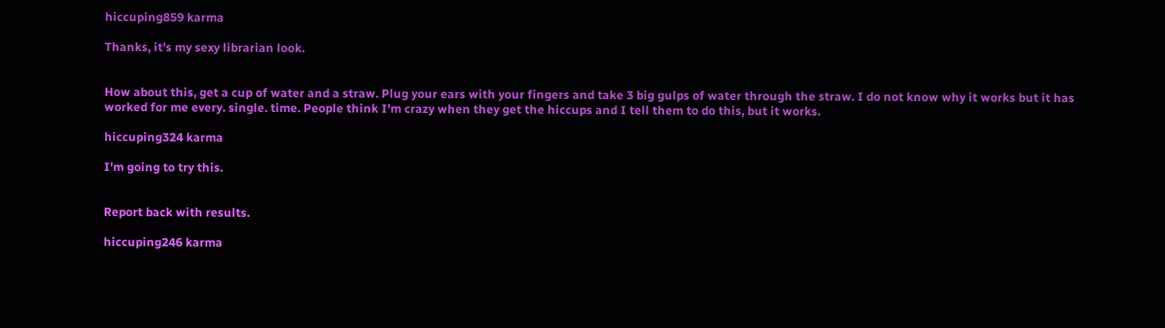hiccuping859 karma

Thanks, it's my sexy librarian look.


How about this, get a cup of water and a straw. Plug your ears with your fingers and take 3 big gulps of water through the straw. I do not know why it works but it has worked for me every. single. time. People think I'm crazy when they get the hiccups and I tell them to do this, but it works.

hiccuping324 karma

I'm going to try this.


Report back with results.

hiccuping246 karma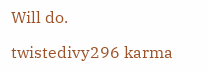Will do.

twistedivy296 karma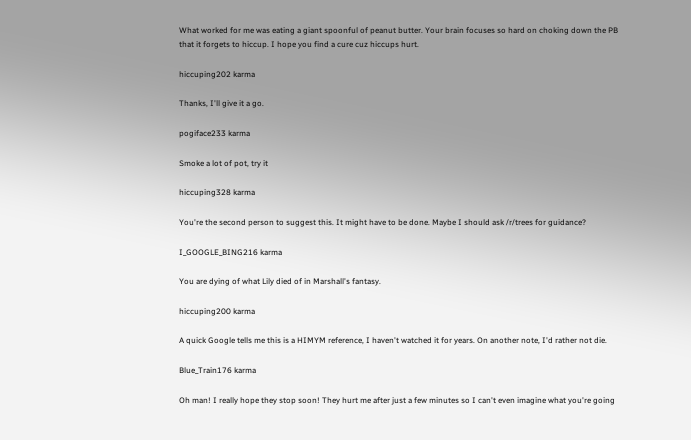What worked for me was eating a giant spoonful of peanut butter. Your brain focuses so hard on choking down the PB that it forgets to hiccup. I hope you find a cure cuz hiccups hurt.

hiccuping202 karma

Thanks, I'll give it a go.

pogiface233 karma

Smoke a lot of pot, try it

hiccuping328 karma

You're the second person to suggest this. It might have to be done. Maybe I should ask /r/trees for guidance?

I_GOOGLE_BING216 karma

You are dying of what Lily died of in Marshall's fantasy.

hiccuping200 karma

A quick Google tells me this is a HIMYM reference, I haven't watched it for years. On another note, I'd rather not die.

Blue_Train176 karma

Oh man! I really hope they stop soon! They hurt me after just a few minutes so I can't even imagine what you're going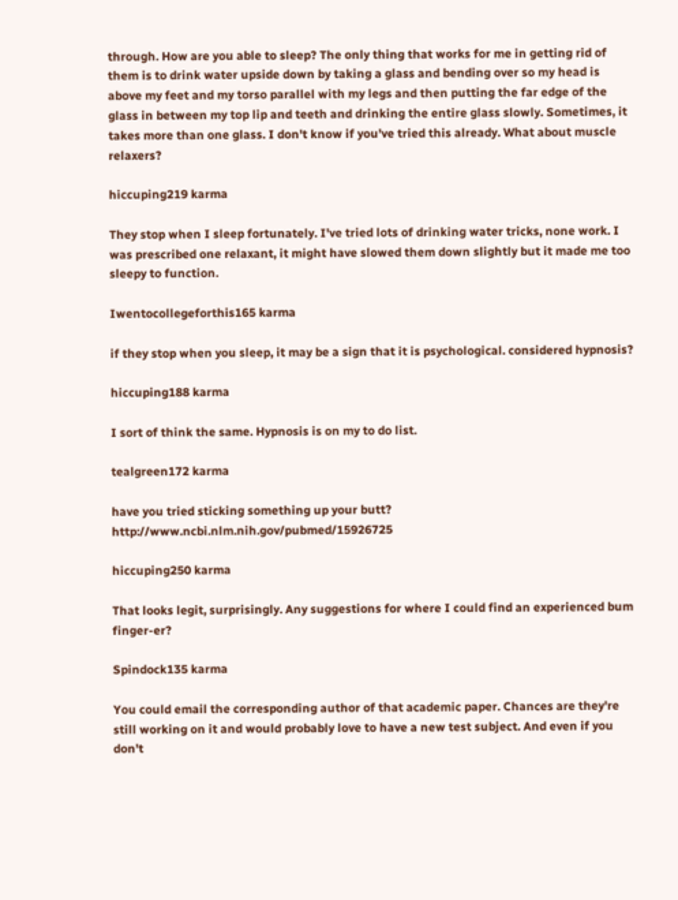through. How are you able to sleep? The only thing that works for me in getting rid of them is to drink water upside down by taking a glass and bending over so my head is above my feet and my torso parallel with my legs and then putting the far edge of the glass in between my top lip and teeth and drinking the entire glass slowly. Sometimes, it takes more than one glass. I don't know if you've tried this already. What about muscle relaxers?

hiccuping219 karma

They stop when I sleep fortunately. I've tried lots of drinking water tricks, none work. I was prescribed one relaxant, it might have slowed them down slightly but it made me too sleepy to function.

Iwentocollegeforthis165 karma

if they stop when you sleep, it may be a sign that it is psychological. considered hypnosis?

hiccuping188 karma

I sort of think the same. Hypnosis is on my to do list.

tealgreen172 karma

have you tried sticking something up your butt? http://www.ncbi.nlm.nih.gov/pubmed/15926725

hiccuping250 karma

That looks legit, surprisingly. Any suggestions for where I could find an experienced bum finger-er?

Spindock135 karma

You could email the corresponding author of that academic paper. Chances are they're still working on it and would probably love to have a new test subject. And even if you don't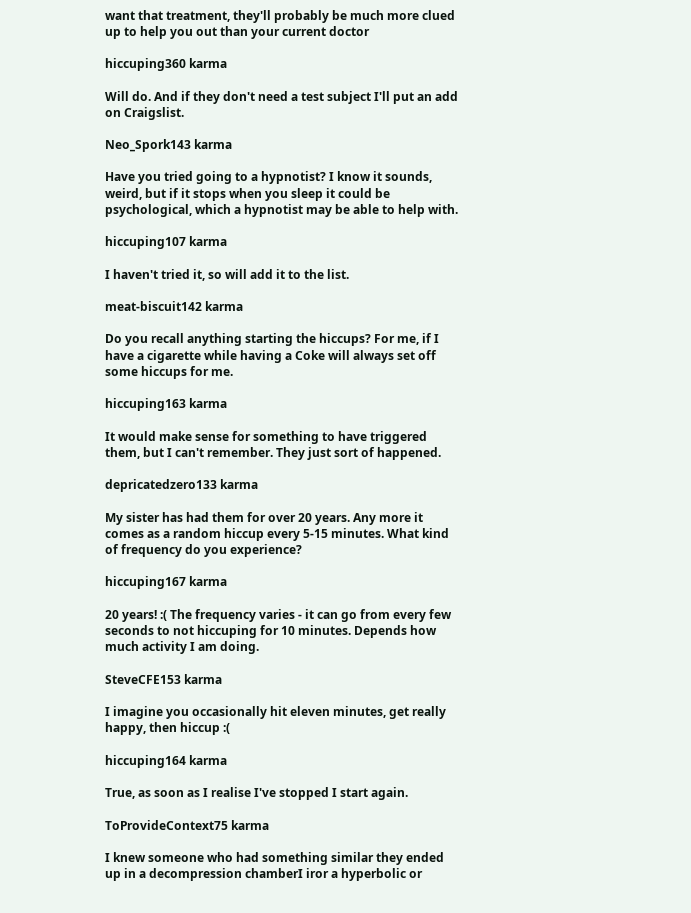want that treatment, they'll probably be much more clued up to help you out than your current doctor

hiccuping360 karma

Will do. And if they don't need a test subject I'll put an add on Craigslist.

Neo_Spork143 karma

Have you tried going to a hypnotist? I know it sounds, weird, but if it stops when you sleep it could be psychological, which a hypnotist may be able to help with.

hiccuping107 karma

I haven't tried it, so will add it to the list.

meat-biscuit142 karma

Do you recall anything starting the hiccups? For me, if I have a cigarette while having a Coke will always set off some hiccups for me.

hiccuping163 karma

It would make sense for something to have triggered them, but I can't remember. They just sort of happened.

depricatedzero133 karma

My sister has had them for over 20 years. Any more it comes as a random hiccup every 5-15 minutes. What kind of frequency do you experience?

hiccuping167 karma

20 years! :( The frequency varies - it can go from every few seconds to not hiccuping for 10 minutes. Depends how much activity I am doing.

SteveCFE153 karma

I imagine you occasionally hit eleven minutes, get really happy, then hiccup :(

hiccuping164 karma

True, as soon as I realise I've stopped I start again.

ToProvideContext75 karma

I knew someone who had something similar they ended up in a decompression chamberI iror a hyperbolic or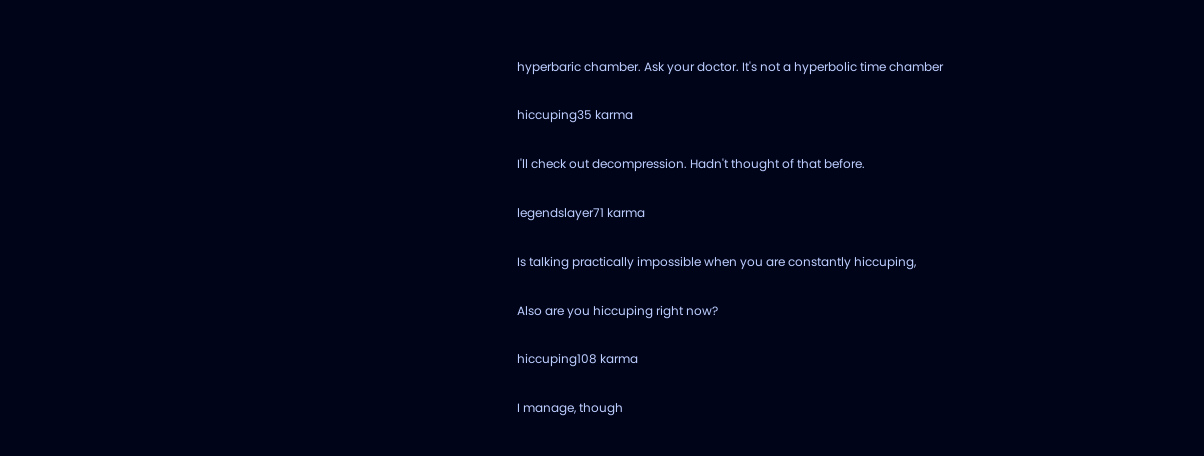hyperbaric chamber. Ask your doctor. It's not a hyperbolic time chamber

hiccuping35 karma

I'll check out decompression. Hadn't thought of that before.

legendslayer71 karma

Is talking practically impossible when you are constantly hiccuping,

Also are you hiccuping right now?

hiccuping108 karma

I manage, though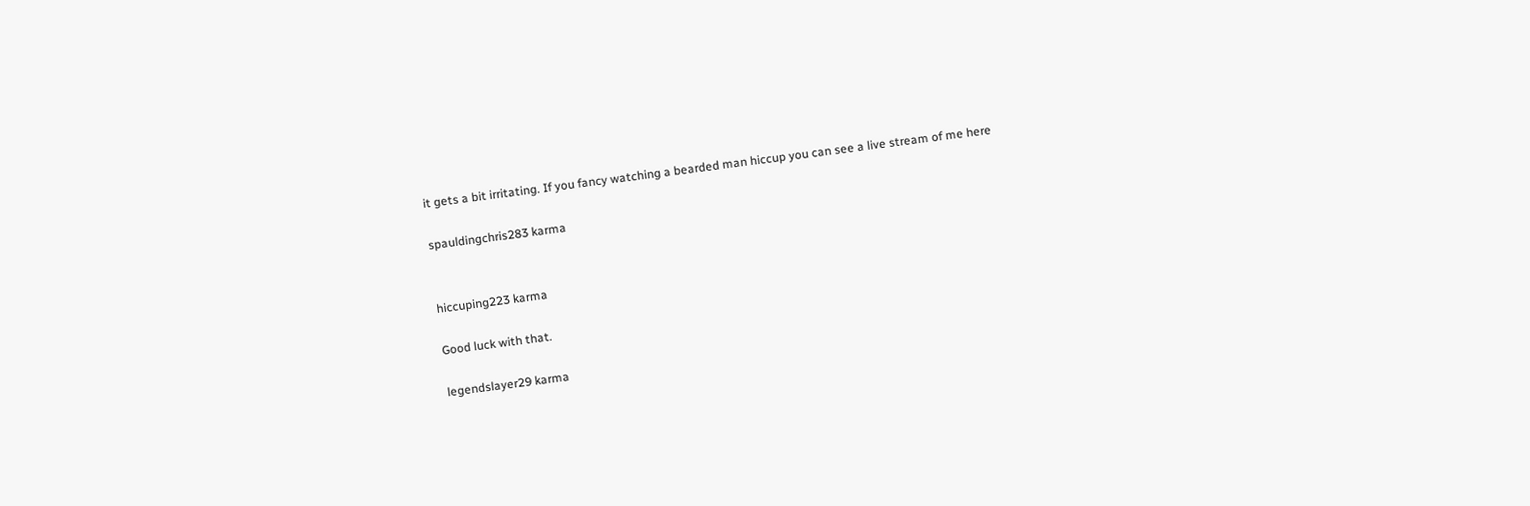it gets a bit irritating. If you fancy watching a bearded man hiccup you can see a live stream of me here

spauldingchris283 karma


hiccuping223 karma

Good luck with that.

legendslayer29 karma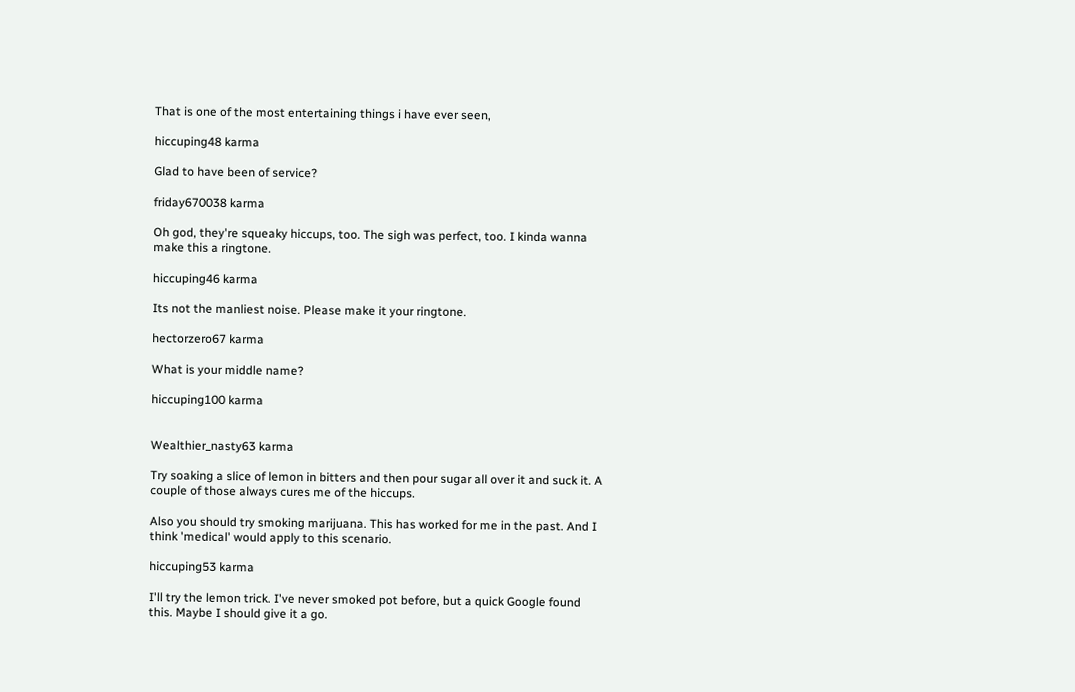That is one of the most entertaining things i have ever seen,

hiccuping48 karma

Glad to have been of service?

friday670038 karma

Oh god, they're squeaky hiccups, too. The sigh was perfect, too. I kinda wanna make this a ringtone.

hiccuping46 karma

Its not the manliest noise. Please make it your ringtone.

hectorzero67 karma

What is your middle name?

hiccuping100 karma


Wealthier_nasty63 karma

Try soaking a slice of lemon in bitters and then pour sugar all over it and suck it. A couple of those always cures me of the hiccups.

Also you should try smoking marijuana. This has worked for me in the past. And I think 'medical' would apply to this scenario.

hiccuping53 karma

I'll try the lemon trick. I've never smoked pot before, but a quick Google found this. Maybe I should give it a go.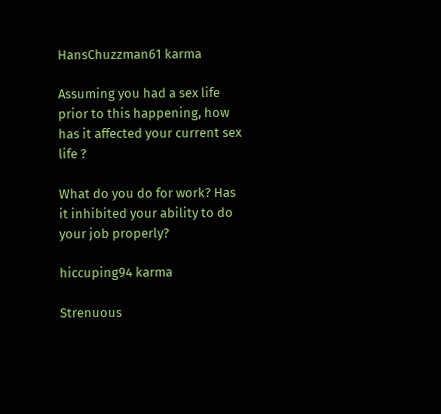HansChuzzman61 karma

Assuming you had a sex life prior to this happening, how has it affected your current sex life ?

What do you do for work? Has it inhibited your ability to do your job properly?

hiccuping94 karma

Strenuous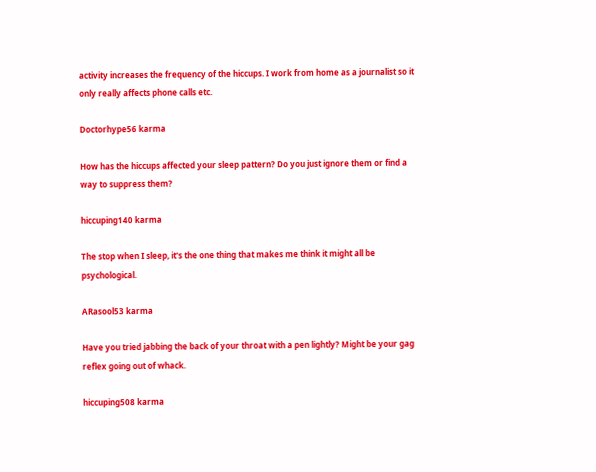activity increases the frequency of the hiccups. I work from home as a journalist so it only really affects phone calls etc.

Doctorhype56 karma

How has the hiccups affected your sleep pattern? Do you just ignore them or find a way to suppress them?

hiccuping140 karma

The stop when I sleep, it's the one thing that makes me think it might all be psychological.

ARasool53 karma

Have you tried jabbing the back of your throat with a pen lightly? Might be your gag reflex going out of whack.

hiccuping508 karma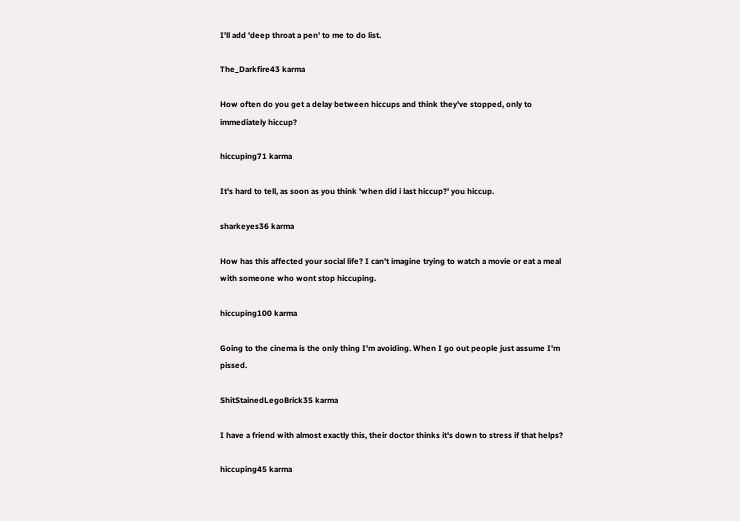I'll add 'deep throat a pen' to me to do list.

The_Darkfire43 karma

How often do you get a delay between hiccups and think they've stopped, only to immediately hiccup?

hiccuping71 karma

It's hard to tell, as soon as you think 'when did i last hiccup?' you hiccup.

sharkeyes36 karma

How has this affected your social life? I can't imagine trying to watch a movie or eat a meal with someone who wont stop hiccuping.

hiccuping100 karma

Going to the cinema is the only thing I'm avoiding. When I go out people just assume I'm pissed.

ShitStainedLegoBrick35 karma

I have a friend with almost exactly this, their doctor thinks it's down to stress if that helps?

hiccuping45 karma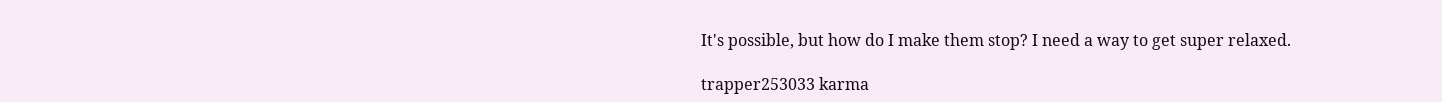It's possible, but how do I make them stop? I need a way to get super relaxed.

trapper253033 karma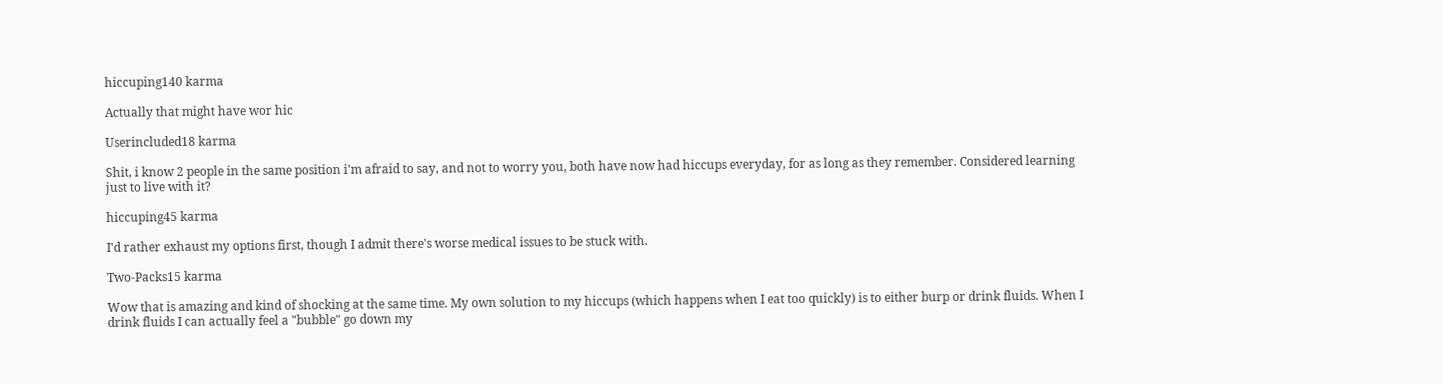hiccuping140 karma

Actually that might have wor hic

Userincluded18 karma

Shit, i know 2 people in the same position i'm afraid to say, and not to worry you, both have now had hiccups everyday, for as long as they remember. Considered learning just to live with it?

hiccuping45 karma

I'd rather exhaust my options first, though I admit there's worse medical issues to be stuck with.

Two-Packs15 karma

Wow that is amazing and kind of shocking at the same time. My own solution to my hiccups (which happens when I eat too quickly) is to either burp or drink fluids. When I drink fluids I can actually feel a "bubble" go down my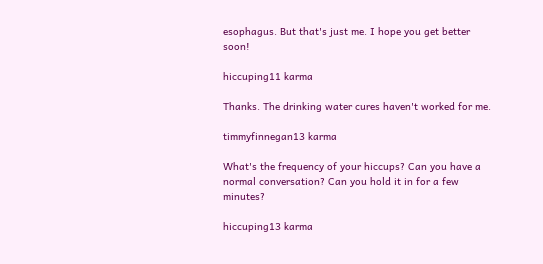esophagus. But that's just me. I hope you get better soon!

hiccuping11 karma

Thanks. The drinking water cures haven't worked for me.

timmyfinnegan13 karma

What's the frequency of your hiccups? Can you have a normal conversation? Can you hold it in for a few minutes?

hiccuping13 karma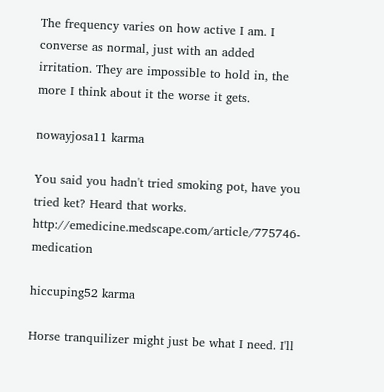The frequency varies on how active I am. I converse as normal, just with an added irritation. They are impossible to hold in, the more I think about it the worse it gets.

nowayjosa11 karma

You said you hadn't tried smoking pot, have you tried ket? Heard that works. http://emedicine.medscape.com/article/775746-medication

hiccuping52 karma

Horse tranquilizer might just be what I need. I'll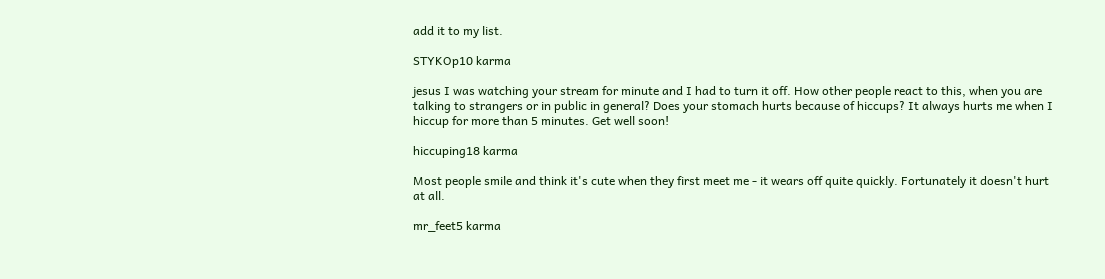add it to my list.

STYKOp10 karma

jesus I was watching your stream for minute and I had to turn it off. How other people react to this, when you are talking to strangers or in public in general? Does your stomach hurts because of hiccups? It always hurts me when I hiccup for more than 5 minutes. Get well soon!

hiccuping18 karma

Most people smile and think it's cute when they first meet me - it wears off quite quickly. Fortunately it doesn't hurt at all.

mr_feet5 karma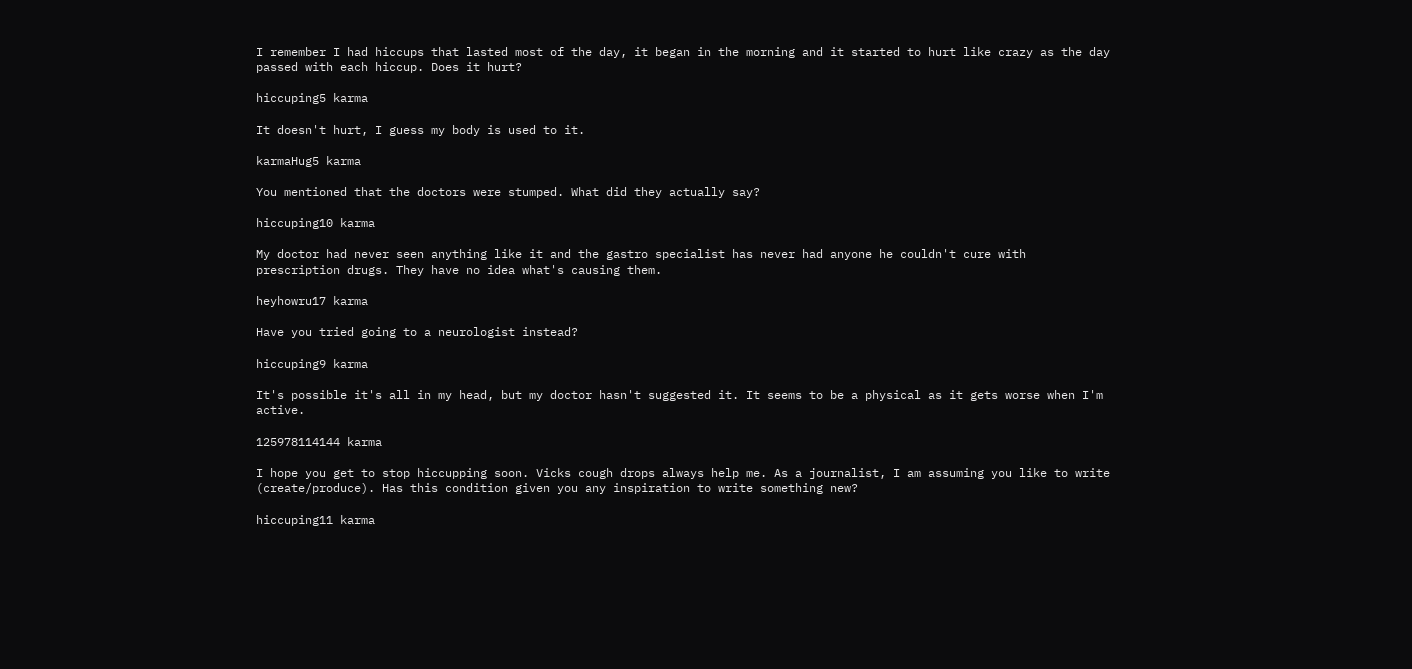I remember I had hiccups that lasted most of the day, it began in the morning and it started to hurt like crazy as the day passed with each hiccup. Does it hurt?

hiccuping5 karma

It doesn't hurt, I guess my body is used to it.

karmaHug5 karma

You mentioned that the doctors were stumped. What did they actually say?

hiccuping10 karma

My doctor had never seen anything like it and the gastro specialist has never had anyone he couldn't cure with prescription drugs. They have no idea what's causing them.

heyhowru17 karma

Have you tried going to a neurologist instead?

hiccuping9 karma

It's possible it's all in my head, but my doctor hasn't suggested it. It seems to be a physical as it gets worse when I'm active.

125978114144 karma

I hope you get to stop hiccupping soon. Vicks cough drops always help me. As a journalist, I am assuming you like to write (create/produce). Has this condition given you any inspiration to write something new?

hiccuping11 karma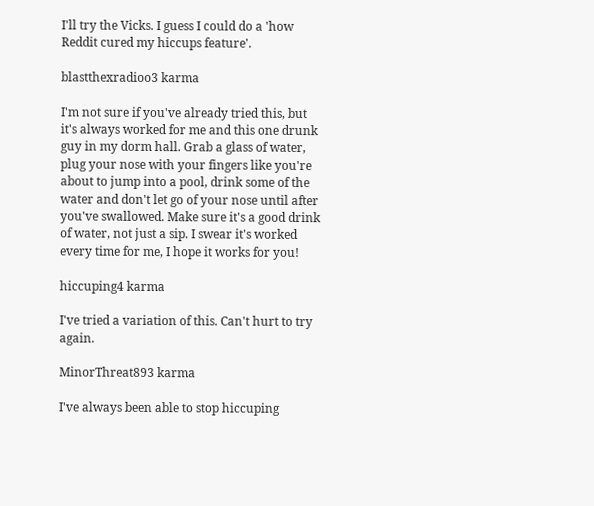I'll try the Vicks. I guess I could do a 'how Reddit cured my hiccups feature'.

blastthexradioo3 karma

I'm not sure if you've already tried this, but it's always worked for me and this one drunk guy in my dorm hall. Grab a glass of water, plug your nose with your fingers like you're about to jump into a pool, drink some of the water and don't let go of your nose until after you've swallowed. Make sure it's a good drink of water, not just a sip. I swear it's worked every time for me, I hope it works for you!

hiccuping4 karma

I've tried a variation of this. Can't hurt to try again.

MinorThreat893 karma

I've always been able to stop hiccuping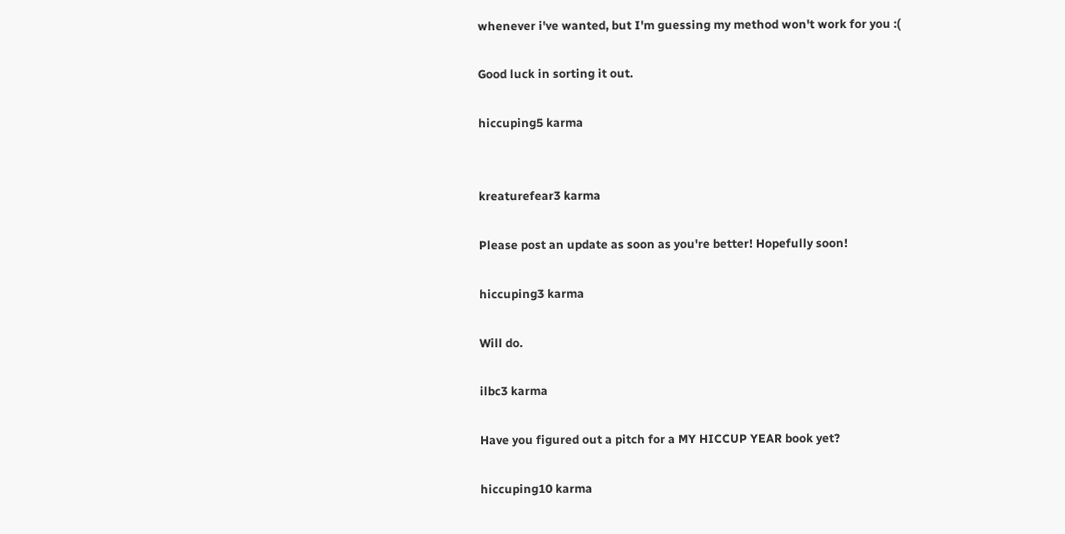whenever i've wanted, but I'm guessing my method won't work for you :(

Good luck in sorting it out.

hiccuping5 karma


kreaturefear3 karma

Please post an update as soon as you're better! Hopefully soon!

hiccuping3 karma

Will do.

ilbc3 karma

Have you figured out a pitch for a MY HICCUP YEAR book yet?

hiccuping10 karma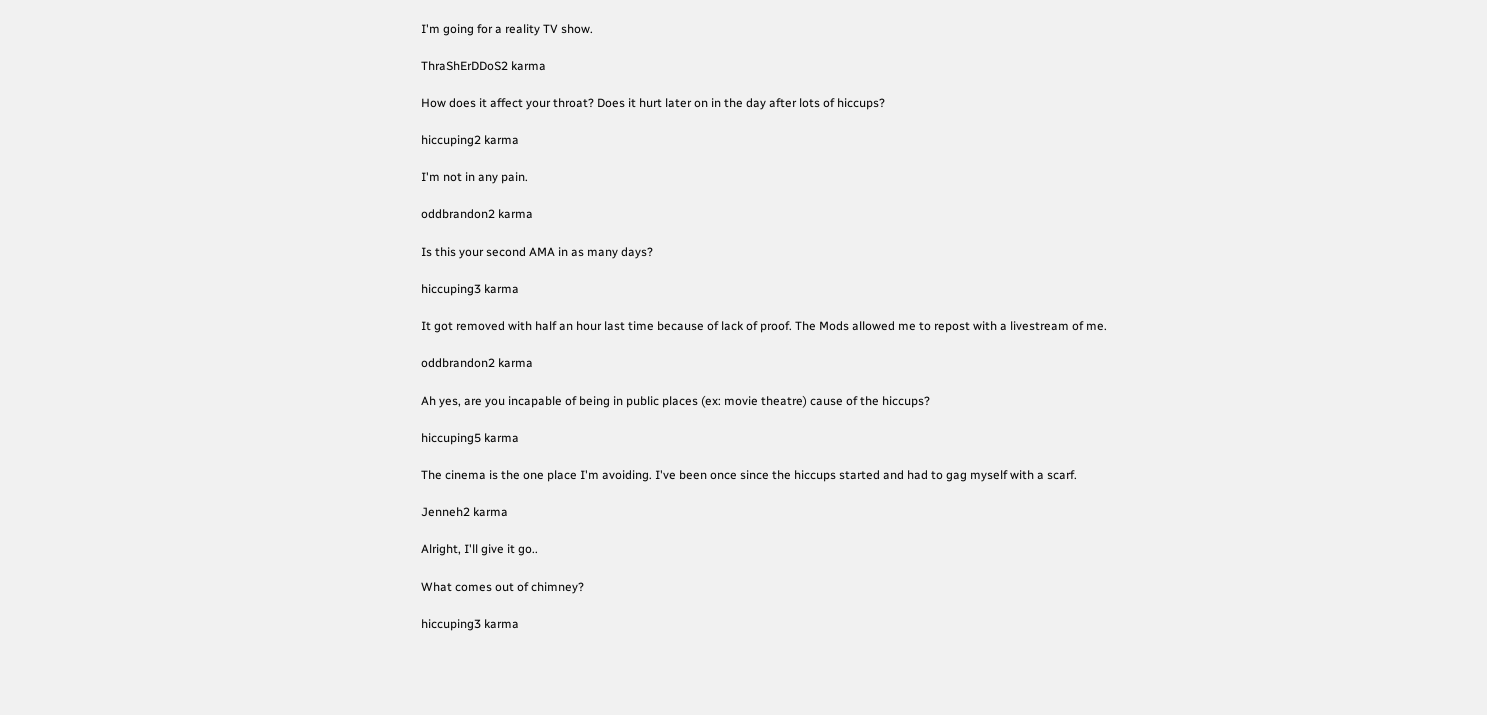I'm going for a reality TV show.

ThraShErDDoS2 karma

How does it affect your throat? Does it hurt later on in the day after lots of hiccups?

hiccuping2 karma

I'm not in any pain.

oddbrandon2 karma

Is this your second AMA in as many days?

hiccuping3 karma

It got removed with half an hour last time because of lack of proof. The Mods allowed me to repost with a livestream of me.

oddbrandon2 karma

Ah yes, are you incapable of being in public places (ex: movie theatre) cause of the hiccups?

hiccuping5 karma

The cinema is the one place I'm avoiding. I've been once since the hiccups started and had to gag myself with a scarf.

Jenneh2 karma

Alright, I'll give it go..

What comes out of chimney?

hiccuping3 karma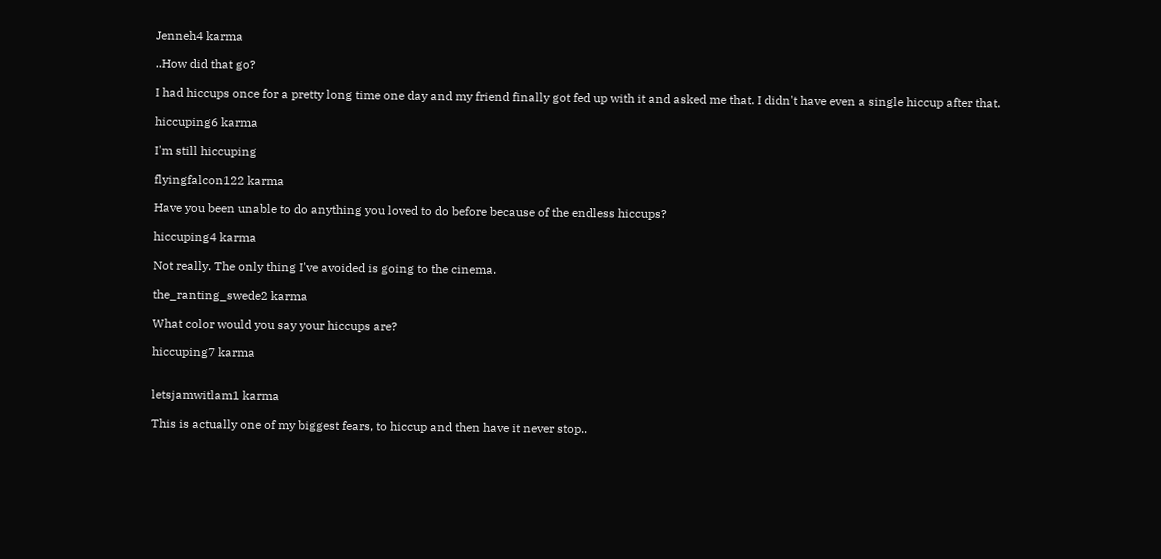Jenneh4 karma

..How did that go?

I had hiccups once for a pretty long time one day and my friend finally got fed up with it and asked me that. I didn't have even a single hiccup after that.

hiccuping6 karma

I'm still hiccuping

flyingfalcon122 karma

Have you been unable to do anything you loved to do before because of the endless hiccups?

hiccuping4 karma

Not really. The only thing I've avoided is going to the cinema.

the_ranting_swede2 karma

What color would you say your hiccups are?

hiccuping7 karma


letsjamwitlam1 karma

This is actually one of my biggest fears, to hiccup and then have it never stop..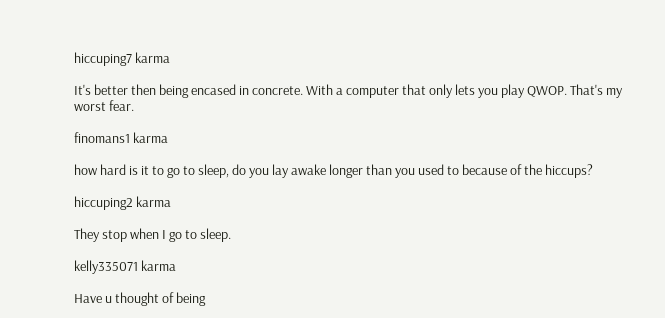hiccuping7 karma

It's better then being encased in concrete. With a computer that only lets you play QWOP. That's my worst fear.

finomans1 karma

how hard is it to go to sleep, do you lay awake longer than you used to because of the hiccups?

hiccuping2 karma

They stop when I go to sleep.

kelly335071 karma

Have u thought of being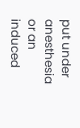put under anesthesia or an induced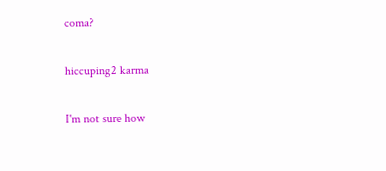coma?

hiccuping2 karma

I'm not sure how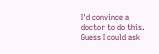I'd convince a doctor to do this. Guess I could ask